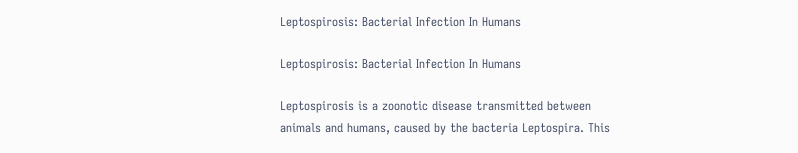Leptospirosis: Bacterial Infection In Humans

Leptospirosis: Bacterial Infection In Humans

Leptospirosis is a zoonotic disease transmitted between animals and humans, caused by the bacteria Leptospira. This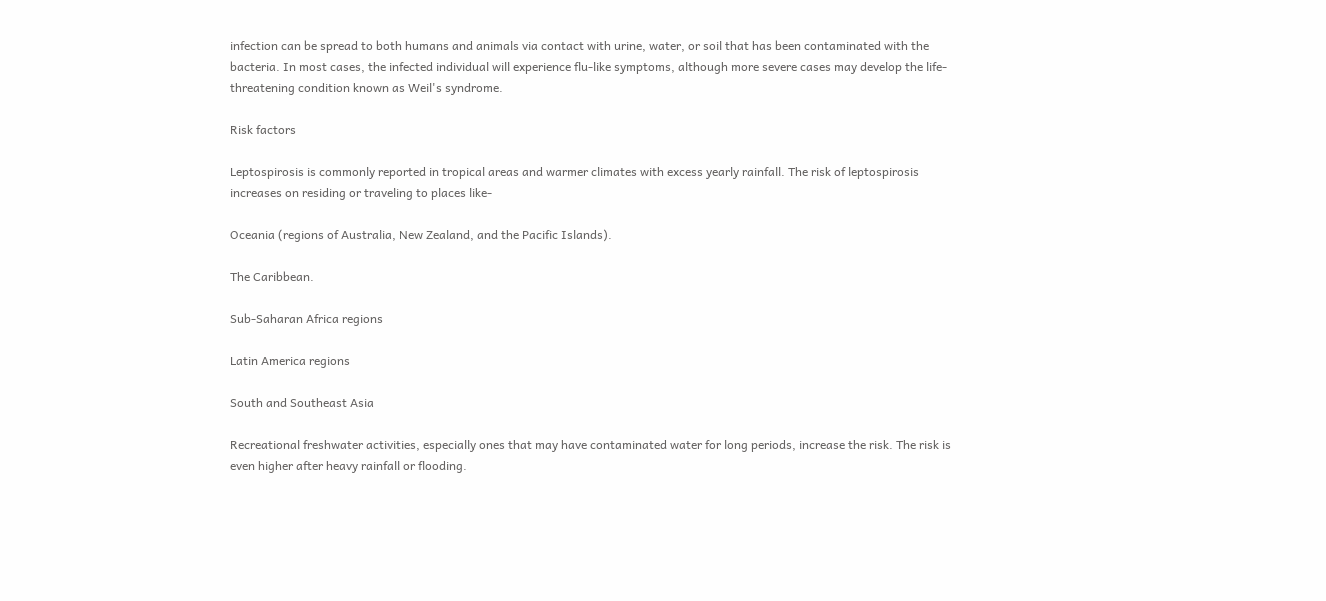infection can be spread to both humans and animals via contact with urine, water, or soil that has been contaminated with the bacteria. In most cases, the infected individual will experience flu-like symptoms, although more severe cases may develop the life-threatening condition known as Weil's syndrome.

Risk factors

Leptospirosis is commonly reported in tropical areas and warmer climates with excess yearly rainfall. The risk of leptospirosis increases on residing or traveling to places like-

Oceania (regions of Australia, New Zealand, and the Pacific Islands).

The Caribbean.

Sub-Saharan Africa regions

Latin America regions

South and Southeast Asia

Recreational freshwater activities, especially ones that may have contaminated water for long periods, increase the risk. The risk is even higher after heavy rainfall or flooding.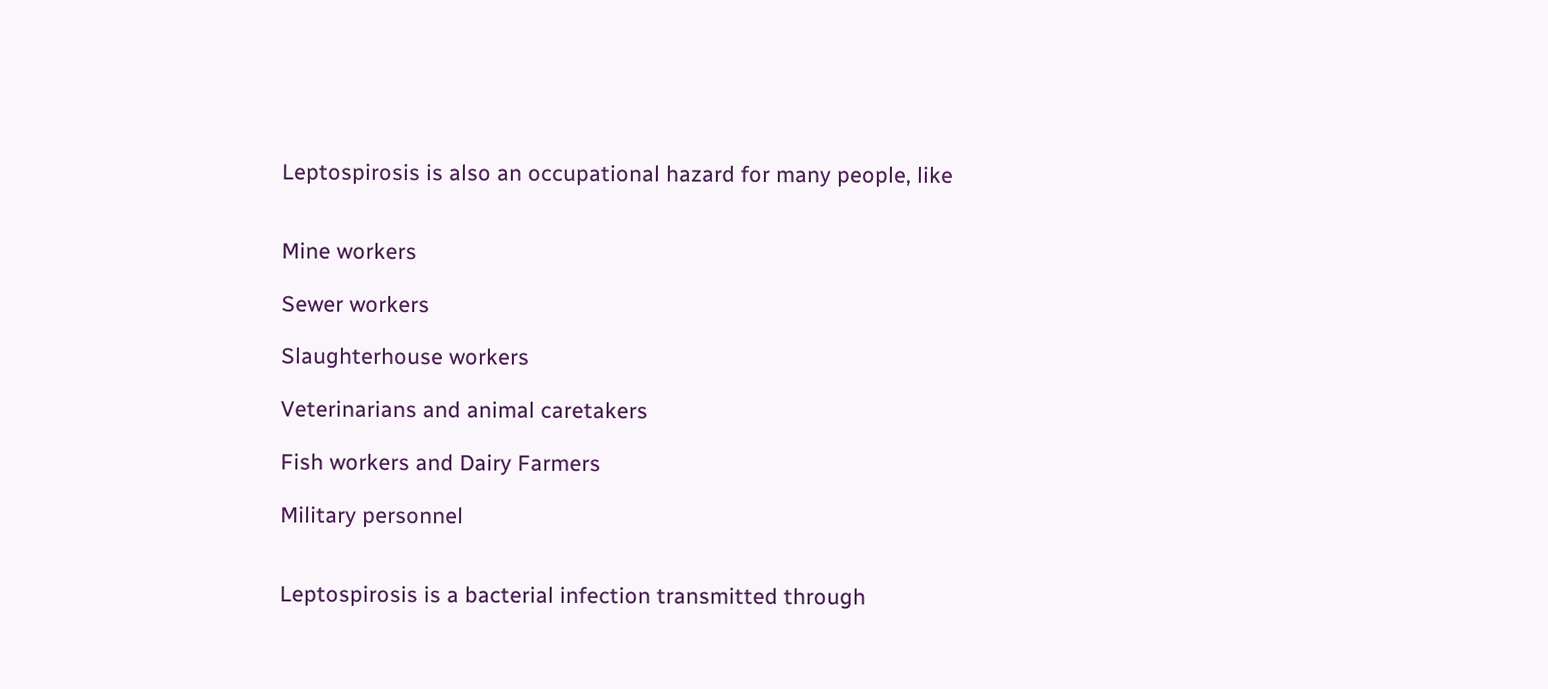Leptospirosis is also an occupational hazard for many people, like


Mine workers

Sewer workers

Slaughterhouse workers

Veterinarians and animal caretakers

Fish workers and Dairy Farmers

Military personnel


Leptospirosis is a bacterial infection transmitted through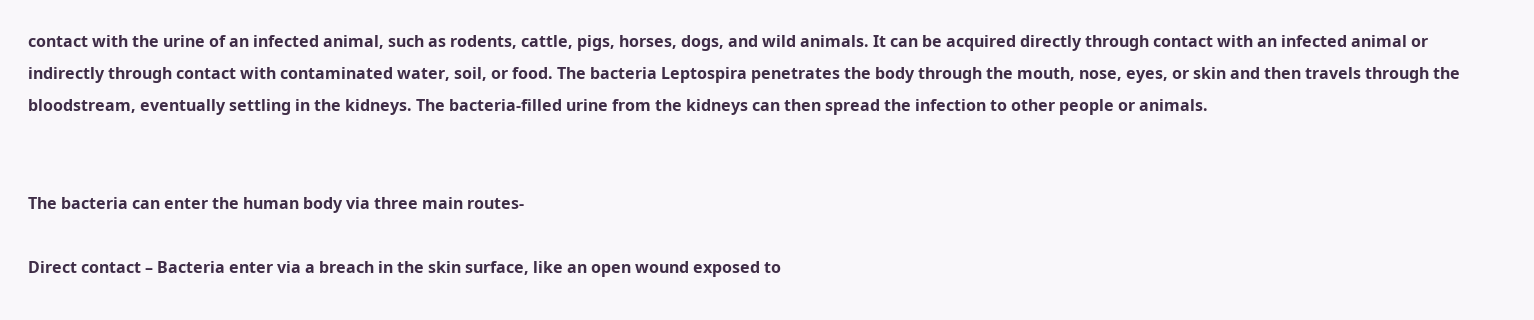contact with the urine of an infected animal, such as rodents, cattle, pigs, horses, dogs, and wild animals. It can be acquired directly through contact with an infected animal or indirectly through contact with contaminated water, soil, or food. The bacteria Leptospira penetrates the body through the mouth, nose, eyes, or skin and then travels through the bloodstream, eventually settling in the kidneys. The bacteria-filled urine from the kidneys can then spread the infection to other people or animals.


The bacteria can enter the human body via three main routes-

Direct contact – Bacteria enter via a breach in the skin surface, like an open wound exposed to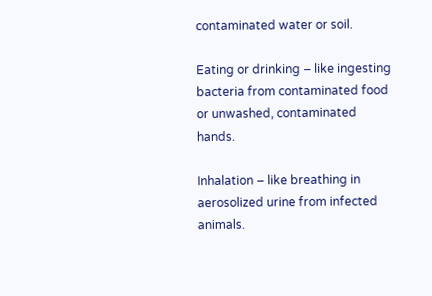contaminated water or soil.

Eating or drinking – like ingesting bacteria from contaminated food or unwashed, contaminated hands.

Inhalation – like breathing in aerosolized urine from infected animals.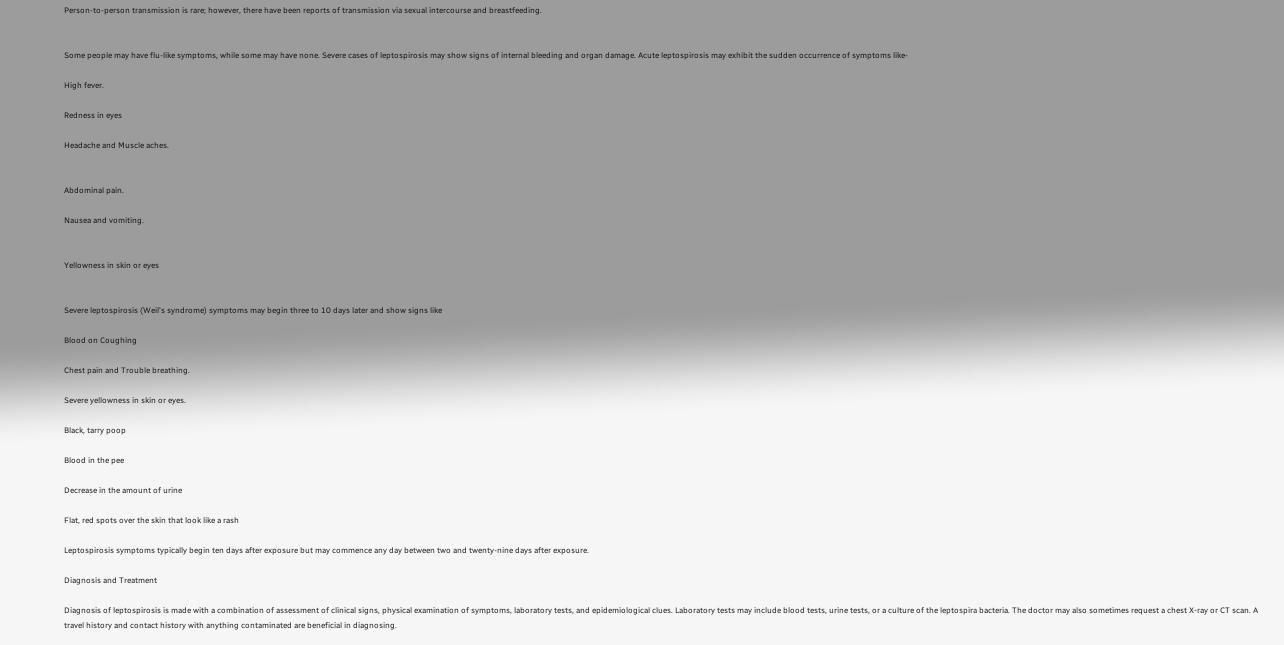Person-to-person transmission is rare; however, there have been reports of transmission via sexual intercourse and breastfeeding.


Some people may have flu-like symptoms, while some may have none. Severe cases of leptospirosis may show signs of internal bleeding and organ damage. Acute leptospirosis may exhibit the sudden occurrence of symptoms like-

High fever.

Redness in eyes

Headache and Muscle aches.


Abdominal pain.

Nausea and vomiting.


Yellowness in skin or eyes


Severe leptospirosis (Weil's syndrome) symptoms may begin three to 10 days later and show signs like

Blood on Coughing

Chest pain and Trouble breathing.

Severe yellowness in skin or eyes.

Black, tarry poop

Blood in the pee

Decrease in the amount of urine

Flat, red spots over the skin that look like a rash

Leptospirosis symptoms typically begin ten days after exposure but may commence any day between two and twenty-nine days after exposure.

Diagnosis and Treatment

Diagnosis of leptospirosis is made with a combination of assessment of clinical signs, physical examination of symptoms, laboratory tests, and epidemiological clues. Laboratory tests may include blood tests, urine tests, or a culture of the leptospira bacteria. The doctor may also sometimes request a chest X-ray or CT scan. A travel history and contact history with anything contaminated are beneficial in diagnosing.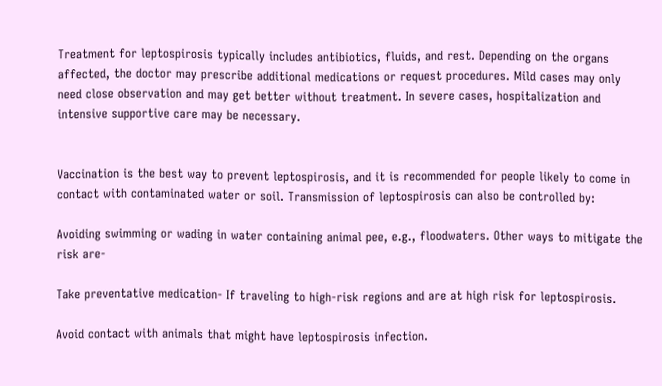Treatment for leptospirosis typically includes antibiotics, fluids, and rest. Depending on the organs affected, the doctor may prescribe additional medications or request procedures. Mild cases may only need close observation and may get better without treatment. In severe cases, hospitalization and intensive supportive care may be necessary.


Vaccination is the best way to prevent leptospirosis, and it is recommended for people likely to come in contact with contaminated water or soil. Transmission of leptospirosis can also be controlled by:

Avoiding swimming or wading in water containing animal pee, e.g., floodwaters. Other ways to mitigate the risk are-

Take preventative medication- If traveling to high-risk regions and are at high risk for leptospirosis.

Avoid contact with animals that might have leptospirosis infection.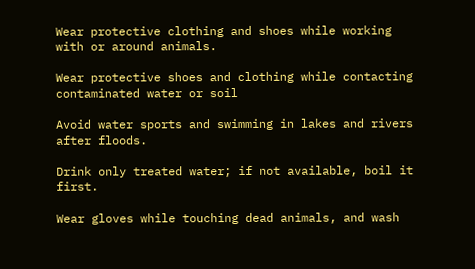Wear protective clothing and shoes while working with or around animals.

Wear protective shoes and clothing while contacting contaminated water or soil

Avoid water sports and swimming in lakes and rivers after floods.

Drink only treated water; if not available, boil it first.

Wear gloves while touching dead animals, and wash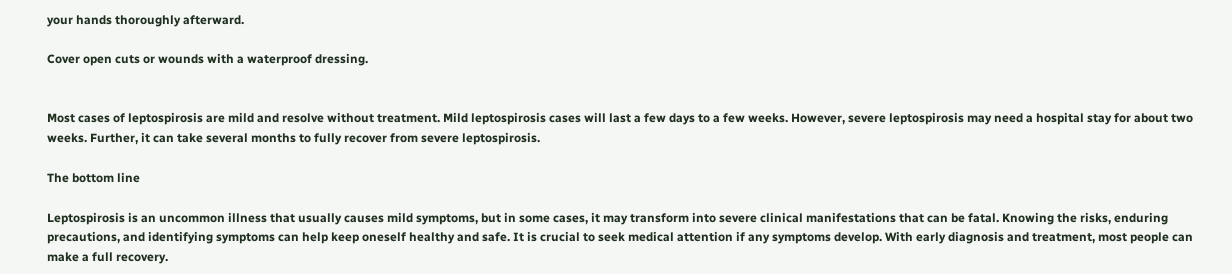your hands thoroughly afterward.

Cover open cuts or wounds with a waterproof dressing.


Most cases of leptospirosis are mild and resolve without treatment. Mild leptospirosis cases will last a few days to a few weeks. However, severe leptospirosis may need a hospital stay for about two weeks. Further, it can take several months to fully recover from severe leptospirosis.

The bottom line

Leptospirosis is an uncommon illness that usually causes mild symptoms, but in some cases, it may transform into severe clinical manifestations that can be fatal. Knowing the risks, enduring precautions, and identifying symptoms can help keep oneself healthy and safe. It is crucial to seek medical attention if any symptoms develop. With early diagnosis and treatment, most people can make a full recovery.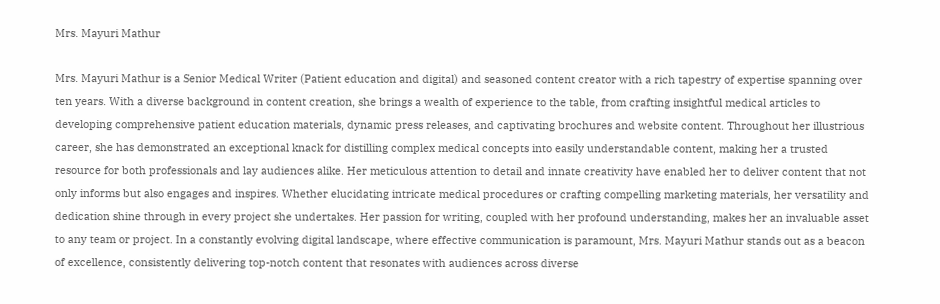Mrs. Mayuri Mathur

Mrs. Mayuri Mathur is a Senior Medical Writer (Patient education and digital) and seasoned content creator with a rich tapestry of expertise spanning over ten years. With a diverse background in content creation, she brings a wealth of experience to the table, from crafting insightful medical articles to developing comprehensive patient education materials, dynamic press releases, and captivating brochures and website content. Throughout her illustrious career, she has demonstrated an exceptional knack for distilling complex medical concepts into easily understandable content, making her a trusted resource for both professionals and lay audiences alike. Her meticulous attention to detail and innate creativity have enabled her to deliver content that not only informs but also engages and inspires. Whether elucidating intricate medical procedures or crafting compelling marketing materials, her versatility and dedication shine through in every project she undertakes. Her passion for writing, coupled with her profound understanding, makes her an invaluable asset to any team or project. In a constantly evolving digital landscape, where effective communication is paramount, Mrs. Mayuri Mathur stands out as a beacon of excellence, consistently delivering top-notch content that resonates with audiences across diverse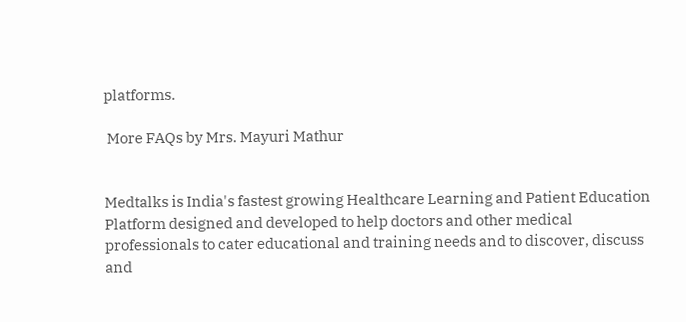platforms.

 More FAQs by Mrs. Mayuri Mathur


Medtalks is India's fastest growing Healthcare Learning and Patient Education Platform designed and developed to help doctors and other medical professionals to cater educational and training needs and to discover, discuss and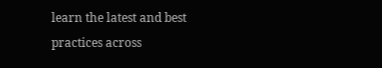learn the latest and best practices across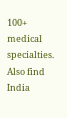100+ medical specialties. Also find India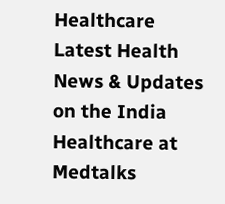Healthcare Latest Health News & Updates on the India Healthcare at Medtalks